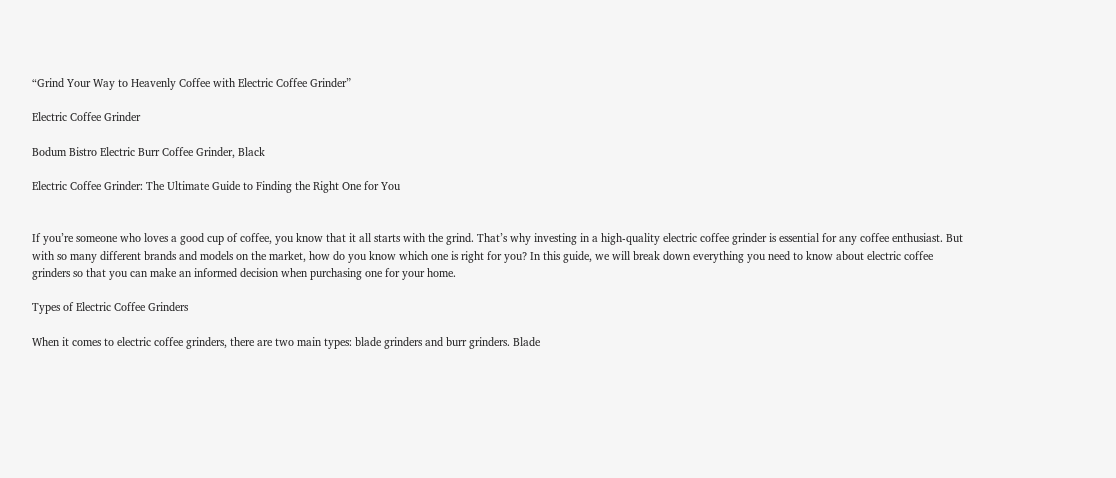“Grind Your Way to Heavenly Coffee with Electric Coffee Grinder”

Electric Coffee Grinder

Bodum Bistro Electric Burr Coffee Grinder, Black

Electric Coffee Grinder: The Ultimate Guide to Finding the Right One for You


If you’re someone who loves a good cup of coffee, you know that it all starts with the grind. That’s why investing in a high-quality electric coffee grinder is essential for any coffee enthusiast. But with so many different brands and models on the market, how do you know which one is right for you? In this guide, we will break down everything you need to know about electric coffee grinders so that you can make an informed decision when purchasing one for your home.

Types of Electric Coffee Grinders

When it comes to electric coffee grinders, there are two main types: blade grinders and burr grinders. Blade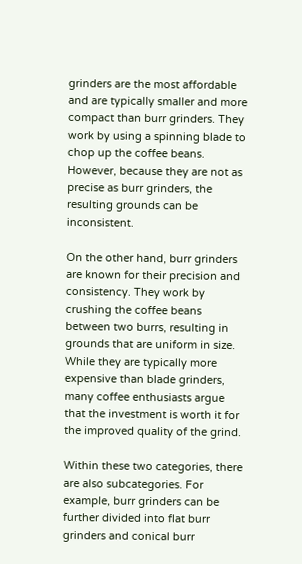grinders are the most affordable and are typically smaller and more compact than burr grinders. They work by using a spinning blade to chop up the coffee beans. However, because they are not as precise as burr grinders, the resulting grounds can be inconsistent.

On the other hand, burr grinders are known for their precision and consistency. They work by crushing the coffee beans between two burrs, resulting in grounds that are uniform in size. While they are typically more expensive than blade grinders, many coffee enthusiasts argue that the investment is worth it for the improved quality of the grind.

Within these two categories, there are also subcategories. For example, burr grinders can be further divided into flat burr grinders and conical burr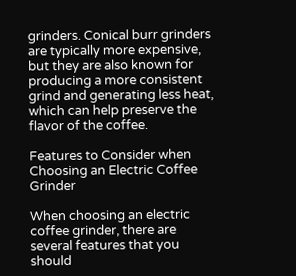grinders. Conical burr grinders are typically more expensive, but they are also known for producing a more consistent grind and generating less heat, which can help preserve the flavor of the coffee.

Features to Consider when Choosing an Electric Coffee Grinder

When choosing an electric coffee grinder, there are several features that you should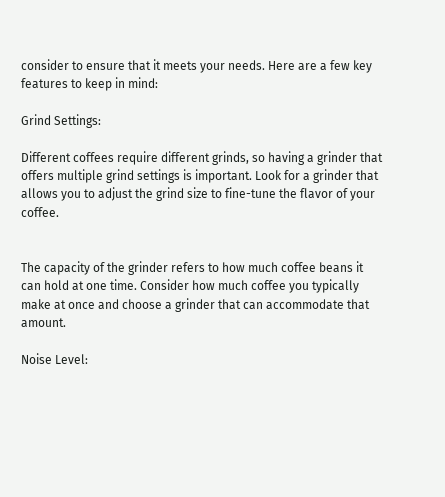consider to ensure that it meets your needs. Here are a few key features to keep in mind:

Grind Settings:

Different coffees require different grinds, so having a grinder that offers multiple grind settings is important. Look for a grinder that allows you to adjust the grind size to fine-tune the flavor of your coffee.


The capacity of the grinder refers to how much coffee beans it can hold at one time. Consider how much coffee you typically make at once and choose a grinder that can accommodate that amount.

Noise Level: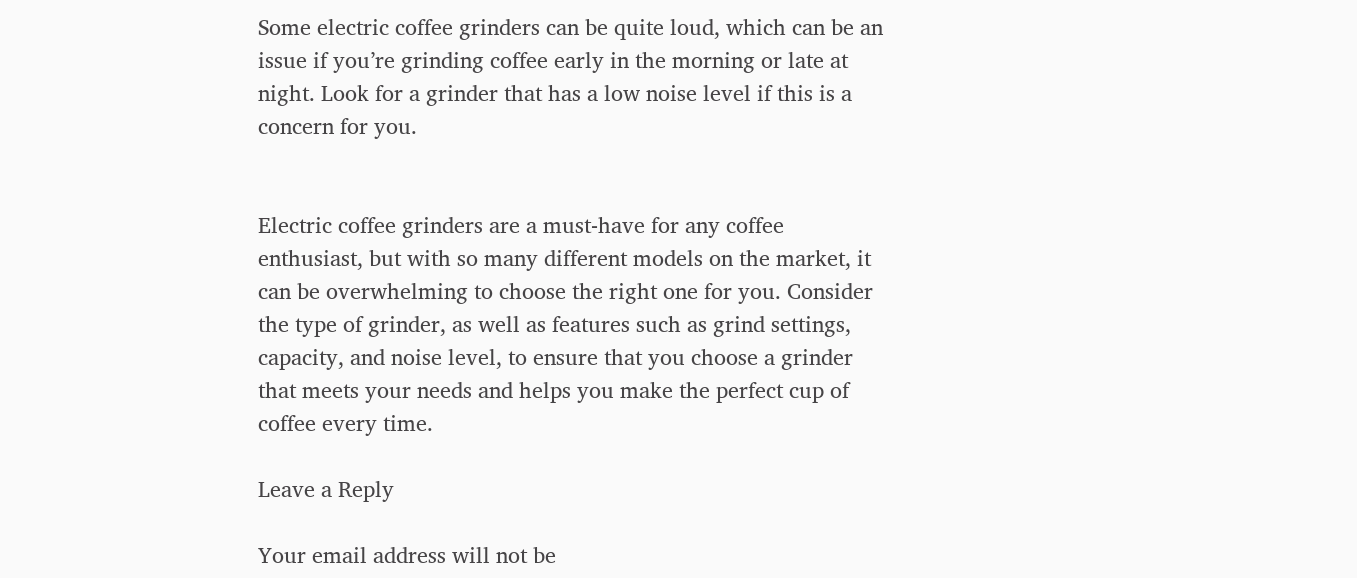Some electric coffee grinders can be quite loud, which can be an issue if you’re grinding coffee early in the morning or late at night. Look for a grinder that has a low noise level if this is a concern for you.


Electric coffee grinders are a must-have for any coffee enthusiast, but with so many different models on the market, it can be overwhelming to choose the right one for you. Consider the type of grinder, as well as features such as grind settings, capacity, and noise level, to ensure that you choose a grinder that meets your needs and helps you make the perfect cup of coffee every time.

Leave a Reply

Your email address will not be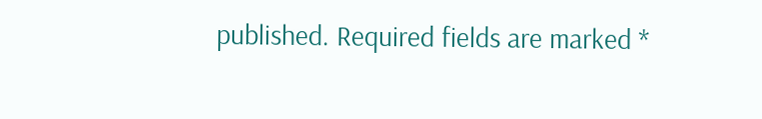published. Required fields are marked *